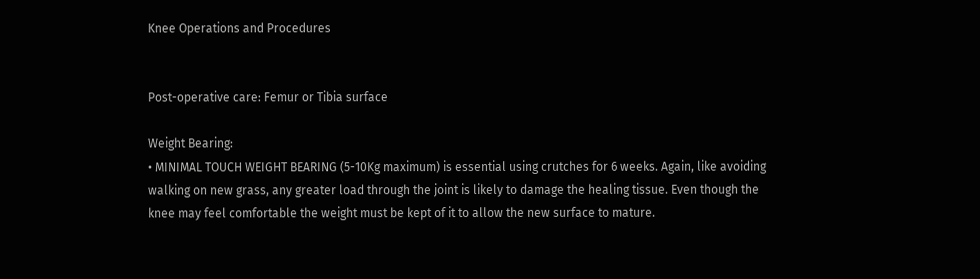Knee Operations and Procedures


Post-operative care: Femur or Tibia surface

Weight Bearing:
• MINIMAL TOUCH WEIGHT BEARING (5-10Kg maximum) is essential using crutches for 6 weeks. Again, like avoiding walking on new grass, any greater load through the joint is likely to damage the healing tissue. Even though the knee may feel comfortable the weight must be kept of it to allow the new surface to mature.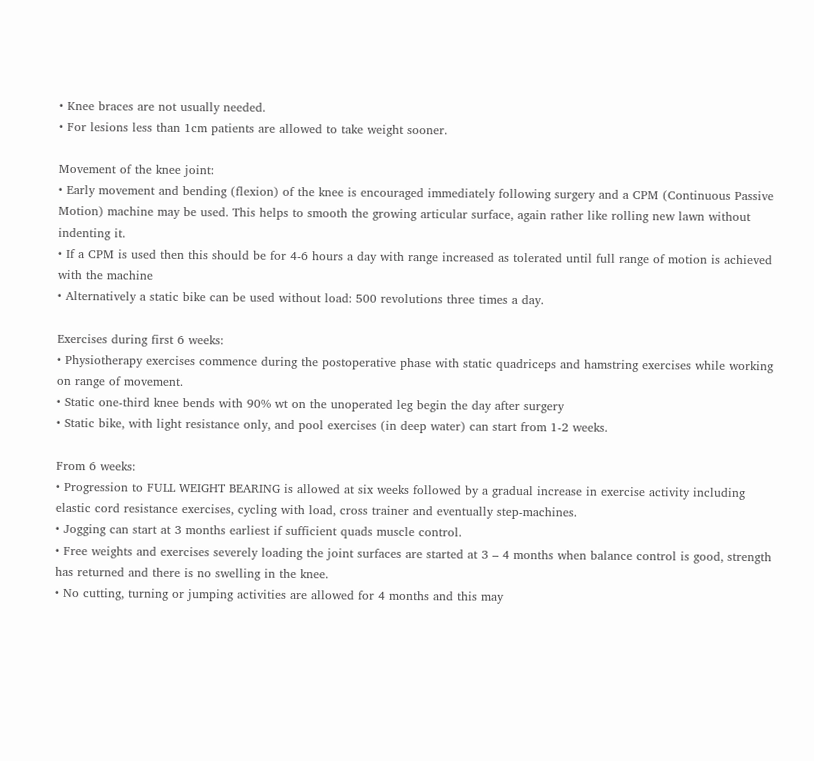• Knee braces are not usually needed.
• For lesions less than 1cm patients are allowed to take weight sooner.

Movement of the knee joint:
• Early movement and bending (flexion) of the knee is encouraged immediately following surgery and a CPM (Continuous Passive Motion) machine may be used. This helps to smooth the growing articular surface, again rather like rolling new lawn without indenting it.
• If a CPM is used then this should be for 4-6 hours a day with range increased as tolerated until full range of motion is achieved with the machine
• Alternatively a static bike can be used without load: 500 revolutions three times a day.

Exercises during first 6 weeks:
• Physiotherapy exercises commence during the postoperative phase with static quadriceps and hamstring exercises while working on range of movement.
• Static one-third knee bends with 90% wt on the unoperated leg begin the day after surgery
• Static bike, with light resistance only, and pool exercises (in deep water) can start from 1-2 weeks.

From 6 weeks:
• Progression to FULL WEIGHT BEARING is allowed at six weeks followed by a gradual increase in exercise activity including elastic cord resistance exercises, cycling with load, cross trainer and eventually step-machines.
• Jogging can start at 3 months earliest if sufficient quads muscle control.
• Free weights and exercises severely loading the joint surfaces are started at 3 – 4 months when balance control is good, strength has returned and there is no swelling in the knee.
• No cutting, turning or jumping activities are allowed for 4 months and this may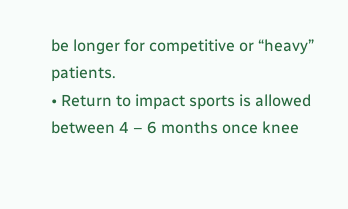be longer for competitive or “heavy” patients.
• Return to impact sports is allowed between 4 – 6 months once knee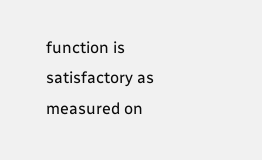function is satisfactory as measured on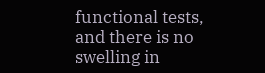functional tests, and there is no swelling in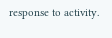response to activity.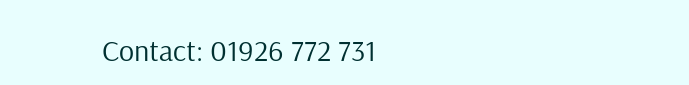Contact: 01926 772 731